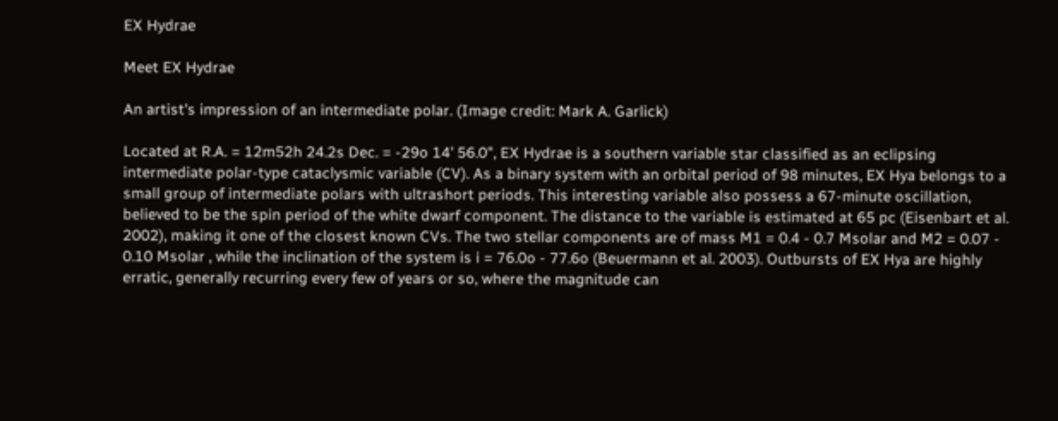EX Hydrae

Meet EX Hydrae

An artist's impression of an intermediate polar. (Image credit: Mark A. Garlick)

Located at R.A. = 12m52h 24.2s Dec. = -29o 14' 56.0", EX Hydrae is a southern variable star classified as an eclipsing intermediate polar-type cataclysmic variable (CV). As a binary system with an orbital period of 98 minutes, EX Hya belongs to a small group of intermediate polars with ultrashort periods. This interesting variable also possess a 67-minute oscillation, believed to be the spin period of the white dwarf component. The distance to the variable is estimated at 65 pc (Eisenbart et al. 2002), making it one of the closest known CVs. The two stellar components are of mass M1 = 0.4 - 0.7 Msolar and M2 = 0.07 - 0.10 Msolar , while the inclination of the system is i = 76.0o - 77.6o (Beuermann et al. 2003). Outbursts of EX Hya are highly erratic, generally recurring every few of years or so, where the magnitude can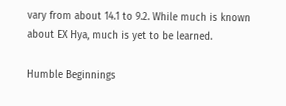vary from about 14.1 to 9.2. While much is known about EX Hya, much is yet to be learned.

Humble Beginnings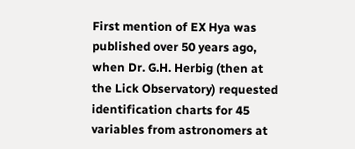First mention of EX Hya was published over 50 years ago, when Dr. G.H. Herbig (then at the Lick Observatory) requested identification charts for 45 variables from astronomers at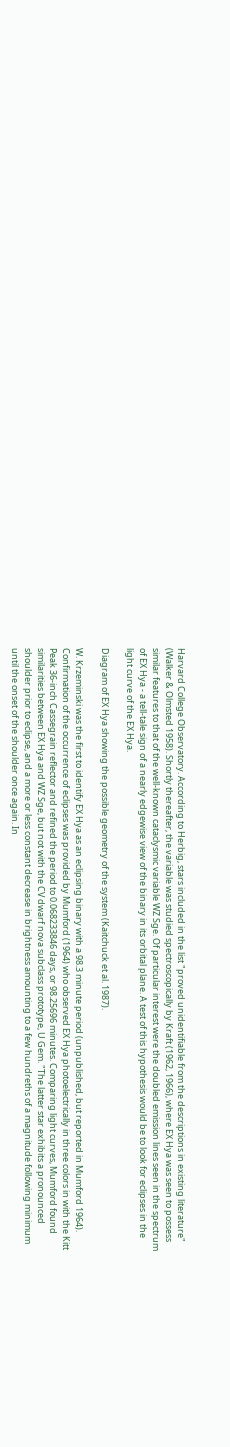Harvard College Observatory. According to Herbig, stars included in the list "proved unidentifiable from the descriptions in existing literature" (Walker & Olmsted 1958). Shortly thereafter, the variable was studied spectroscopically by Kraft (1962, 1966), where EX Hya was seen to possess similar features to that of the well-known cataclysmic variable WZ Sge. Of particular interest were the doubled emission lines seen in the spectrum of EX Hya - a tell-tale sign of a nearly edgewise view of the binary in its orbital plane. A test of this hypothesis would be to look for eclipses in the light curve of the EX Hya.

Diagram of EX Hya showing the possible geometry of the system (Kaitchuck et al. 1987).

W. Krzeminski was the first to identify EX Hya as an eclipsing binary with a 98.3 minute period (unpublished, but reported in Mumford 1964). Confirmation of the occurrence of eclipses was provided by Mumford (1964) who observed EX Hya photoelectrically in three colors in with the Kitt Peak 36-inch Cassegrain reflector and refined the period to 0.068233846 days, or 98.25696 minutes. Comparing light curves, Mumford found similarities between EX Hya and WZ Sge, but not with the CV dwarf nova subclass prototype, U Gem. "The latter star exhibits a pronounced shoulder prior to eclipse, and a more or less constant decrease in brightness amounting to a few hundreths of a magnitude following minimum until the onset of the shoulder once again. In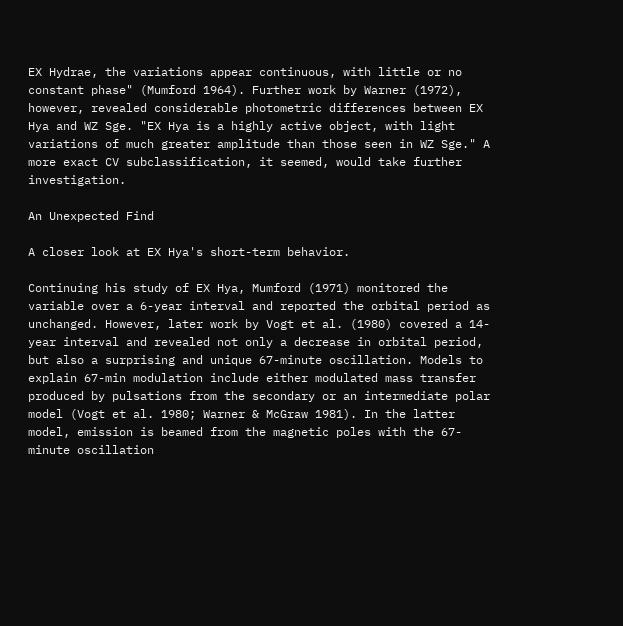EX Hydrae, the variations appear continuous, with little or no constant phase" (Mumford 1964). Further work by Warner (1972), however, revealed considerable photometric differences between EX Hya and WZ Sge. "EX Hya is a highly active object, with light variations of much greater amplitude than those seen in WZ Sge." A more exact CV subclassification, it seemed, would take further investigation.

An Unexpected Find

A closer look at EX Hya's short-term behavior.

Continuing his study of EX Hya, Mumford (1971) monitored the variable over a 6-year interval and reported the orbital period as unchanged. However, later work by Vogt et al. (1980) covered a 14-year interval and revealed not only a decrease in orbital period, but also a surprising and unique 67-minute oscillation. Models to explain 67-min modulation include either modulated mass transfer produced by pulsations from the secondary or an intermediate polar model (Vogt et al. 1980; Warner & McGraw 1981). In the latter model, emission is beamed from the magnetic poles with the 67-minute oscillation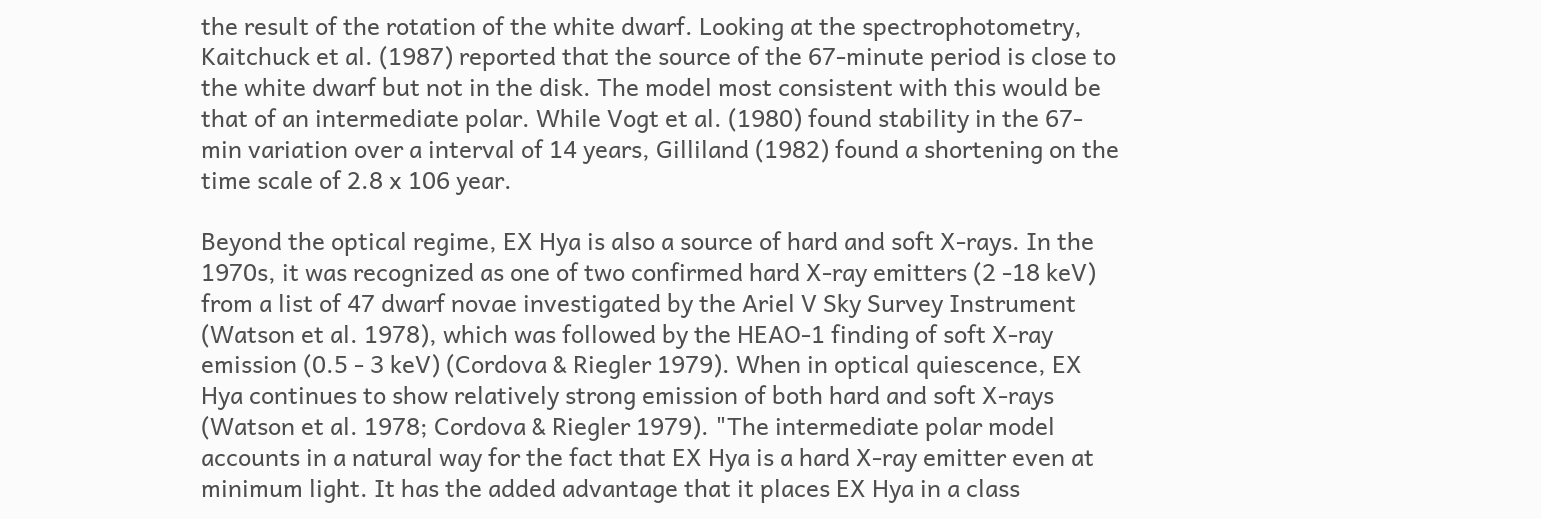the result of the rotation of the white dwarf. Looking at the spectrophotometry, Kaitchuck et al. (1987) reported that the source of the 67-minute period is close to the white dwarf but not in the disk. The model most consistent with this would be that of an intermediate polar. While Vogt et al. (1980) found stability in the 67-min variation over a interval of 14 years, Gilliland (1982) found a shortening on the time scale of 2.8 x 106 year.

Beyond the optical regime, EX Hya is also a source of hard and soft X-rays. In the 1970s, it was recognized as one of two confirmed hard X-ray emitters (2 -18 keV) from a list of 47 dwarf novae investigated by the Ariel V Sky Survey Instrument (Watson et al. 1978), which was followed by the HEAO-1 finding of soft X-ray emission (0.5 - 3 keV) (Cordova & Riegler 1979). When in optical quiescence, EX Hya continues to show relatively strong emission of both hard and soft X-rays (Watson et al. 1978; Cordova & Riegler 1979). "The intermediate polar model accounts in a natural way for the fact that EX Hya is a hard X-ray emitter even at minimum light. It has the added advantage that it places EX Hya in a class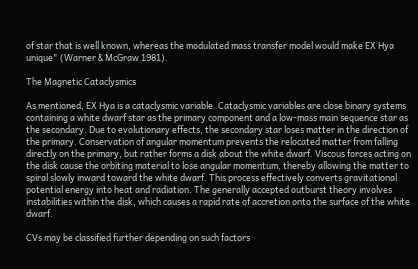of star that is well known, whereas the modulated mass transfer model would make EX Hya unique" (Warner & McGraw 1981).

The Magnetic Cataclysmics

As mentioned, EX Hya is a cataclysmic variable. Cataclysmic variables are close binary systems containing a white dwarf star as the primary component and a low-mass main sequence star as the secondary. Due to evolutionary effects, the secondary star loses matter in the direction of the primary. Conservation of angular momentum prevents the relocated matter from falling directly on the primary, but rather forms a disk about the white dwarf. Viscous forces acting on the disk cause the orbiting material to lose angular momentum, thereby allowing the matter to spiral slowly inward toward the white dwarf. This process effectively converts gravitational potential energy into heat and radiation. The generally accepted outburst theory involves instabilities within the disk, which causes a rapid rate of accretion onto the surface of the white dwarf.

CVs may be classified further depending on such factors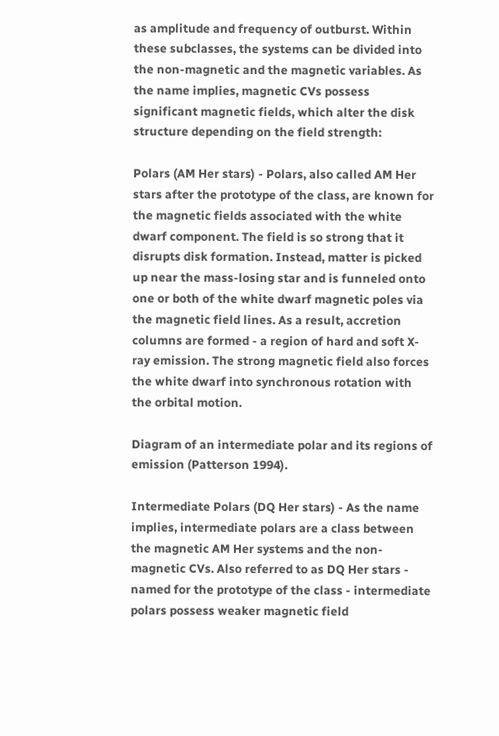as amplitude and frequency of outburst. Within these subclasses, the systems can be divided into the non-magnetic and the magnetic variables. As the name implies, magnetic CVs possess significant magnetic fields, which alter the disk structure depending on the field strength:

Polars (AM Her stars) - Polars, also called AM Her stars after the prototype of the class, are known for the magnetic fields associated with the white dwarf component. The field is so strong that it disrupts disk formation. Instead, matter is picked up near the mass-losing star and is funneled onto one or both of the white dwarf magnetic poles via the magnetic field lines. As a result, accretion columns are formed - a region of hard and soft X-ray emission. The strong magnetic field also forces the white dwarf into synchronous rotation with the orbital motion.

Diagram of an intermediate polar and its regions of emission (Patterson 1994).

Intermediate Polars (DQ Her stars) - As the name implies, intermediate polars are a class between the magnetic AM Her systems and the non-magnetic CVs. Also referred to as DQ Her stars - named for the prototype of the class - intermediate polars possess weaker magnetic field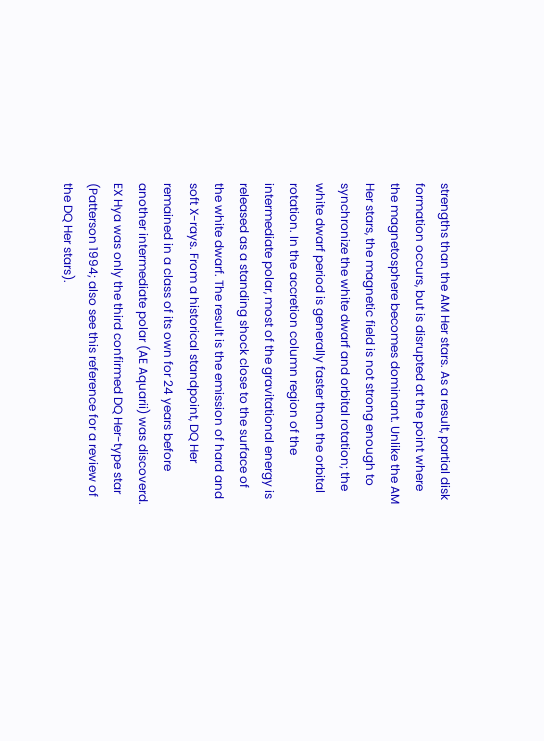strengths than the AM Her stars. As a result, partial disk formation occurs, but is disrupted at the point where the magnetosphere becomes dominant. Unlike the AM Her stars, the magnetic field is not strong enough to synchronize the white dwarf and orbital rotation; the white dwarf period is generally faster than the orbital rotation. In the accretion column region of the intermediate polar, most of the gravitational energy is released as a standing shock close to the surface of the white dwarf. The result is the emission of hard and soft X-rays. From a historical standpoint, DQ Her remained in a class of its own for 24 years before another intermediate polar (AE Aquarii) was discoverd. EX Hya was only the third confirmed DQ Her-type star (Patterson 1994; also see this reference for a review of the DQ Her stars).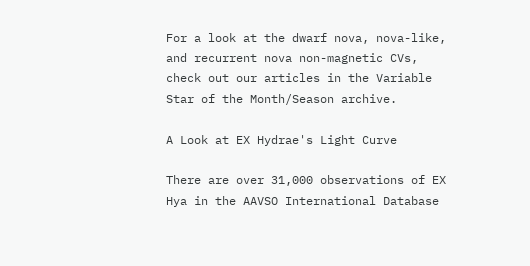For a look at the dwarf nova, nova-like, and recurrent nova non-magnetic CVs, check out our articles in the Variable Star of the Month/Season archive.

A Look at EX Hydrae's Light Curve

There are over 31,000 observations of EX Hya in the AAVSO International Database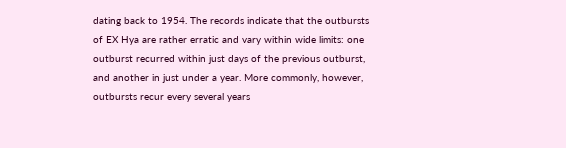dating back to 1954. The records indicate that the outbursts of EX Hya are rather erratic and vary within wide limits: one outburst recurred within just days of the previous outburst, and another in just under a year. More commonly, however, outbursts recur every several years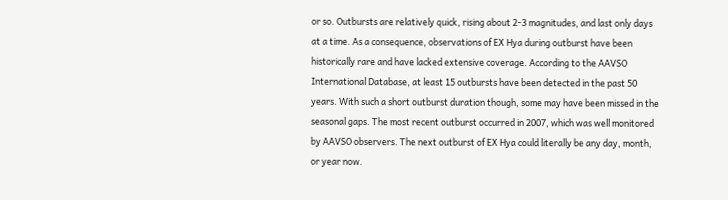or so. Outbursts are relatively quick, rising about 2-3 magnitudes, and last only days at a time. As a consequence, observations of EX Hya during outburst have been historically rare and have lacked extensive coverage. According to the AAVSO International Database, at least 15 outbursts have been detected in the past 50 years. With such a short outburst duration though, some may have been missed in the seasonal gaps. The most recent outburst occurred in 2007, which was well monitored by AAVSO observers. The next outburst of EX Hya could literally be any day, month, or year now.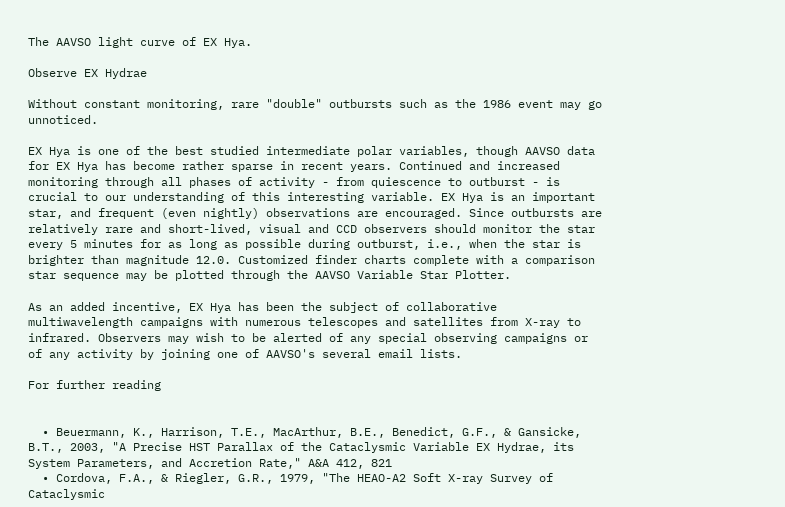The AAVSO light curve of EX Hya.

Observe EX Hydrae

Without constant monitoring, rare "double" outbursts such as the 1986 event may go unnoticed.

EX Hya is one of the best studied intermediate polar variables, though AAVSO data for EX Hya has become rather sparse in recent years. Continued and increased monitoring through all phases of activity - from quiescence to outburst - is crucial to our understanding of this interesting variable. EX Hya is an important star, and frequent (even nightly) observations are encouraged. Since outbursts are relatively rare and short-lived, visual and CCD observers should monitor the star every 5 minutes for as long as possible during outburst, i.e., when the star is brighter than magnitude 12.0. Customized finder charts complete with a comparison star sequence may be plotted through the AAVSO Variable Star Plotter.

As an added incentive, EX Hya has been the subject of collaborative multiwavelength campaigns with numerous telescopes and satellites from X-ray to infrared. Observers may wish to be alerted of any special observing campaigns or of any activity by joining one of AAVSO's several email lists.

For further reading


  • Beuermann, K., Harrison, T.E., MacArthur, B.E., Benedict, G.F., & Gansicke, B.T., 2003, "A Precise HST Parallax of the Cataclysmic Variable EX Hydrae, its System Parameters, and Accretion Rate," A&A 412, 821
  • Cordova, F.A., & Riegler, G.R., 1979, "The HEAO-A2 Soft X-ray Survey of Cataclysmic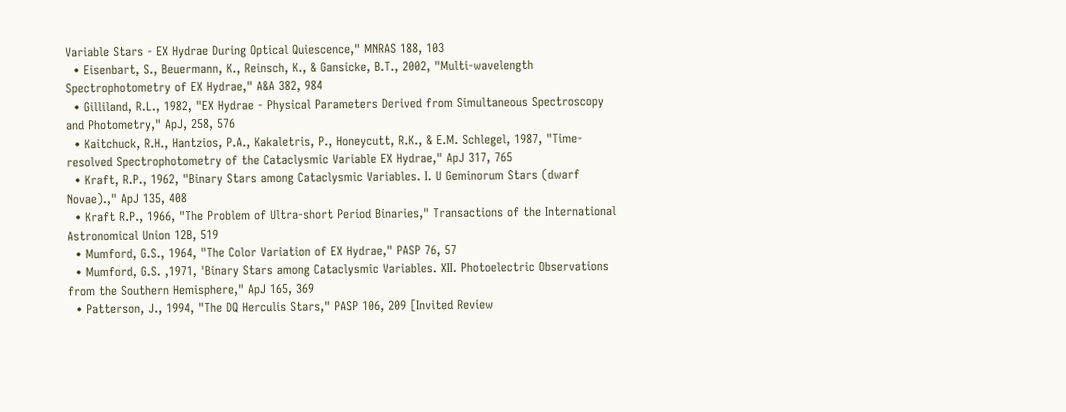Variable Stars - EX Hydrae During Optical Quiescence," MNRAS 188, 103
  • Eisenbart, S., Beuermann, K., Reinsch, K., & Gansicke, B.T., 2002, "Multi-wavelength Spectrophotometry of EX Hydrae," A&A 382, 984
  • Gilliland, R.L., 1982, "EX Hydrae - Physical Parameters Derived from Simultaneous Spectroscopy and Photometry," ApJ, 258, 576
  • Kaitchuck, R.H., Hantzios, P.A., Kakaletris, P., Honeycutt, R.K., & E.M. Schlegel, 1987, "Time-resolved Spectrophotometry of the Cataclysmic Variable EX Hydrae," ApJ 317, 765
  • Kraft, R.P., 1962, "Binary Stars among Cataclysmic Variables. I. U Geminorum Stars (dwarf Novae).," ApJ 135, 408
  • Kraft R.P., 1966, "The Problem of Ultra-short Period Binaries," Transactions of the International Astronomical Union 12B, 519
  • Mumford, G.S., 1964, "The Color Variation of EX Hydrae," PASP 76, 57
  • Mumford, G.S. ,1971, 'Binary Stars among Cataclysmic Variables. XII. Photoelectric Observations from the Southern Hemisphere," ApJ 165, 369
  • Patterson, J., 1994, "The DQ Herculis Stars," PASP 106, 209 [Invited Review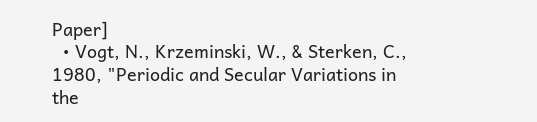Paper]
  • Vogt, N., Krzeminski, W., & Sterken, C., 1980, "Periodic and Secular Variations in the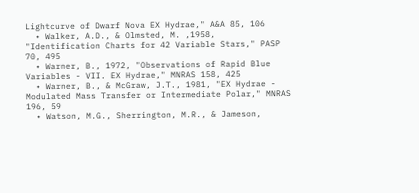Lightcurve of Dwarf Nova EX Hydrae," A&A 85, 106
  • Walker, A.D., & Olmsted, M. ,1958, "Identification Charts for 42 Variable Stars," PASP 70, 495
  • Warner, B., 1972, "Observations of Rapid Blue Variables - VII. EX Hydrae," MNRAS 158, 425
  • Warner, B., & McGraw, J.T., 1981, "EX Hydrae - Modulated Mass Transfer or Intermediate Polar," MNRAS 196, 59
  • Watson, M.G., Sherrington, M.R., & Jameson,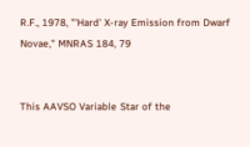R.F., 1978, "'Hard' X-ray Emission from Dwarf Novae," MNRAS 184, 79


This AAVSO Variable Star of the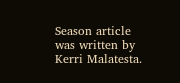Season article was written by Kerri Malatesta.